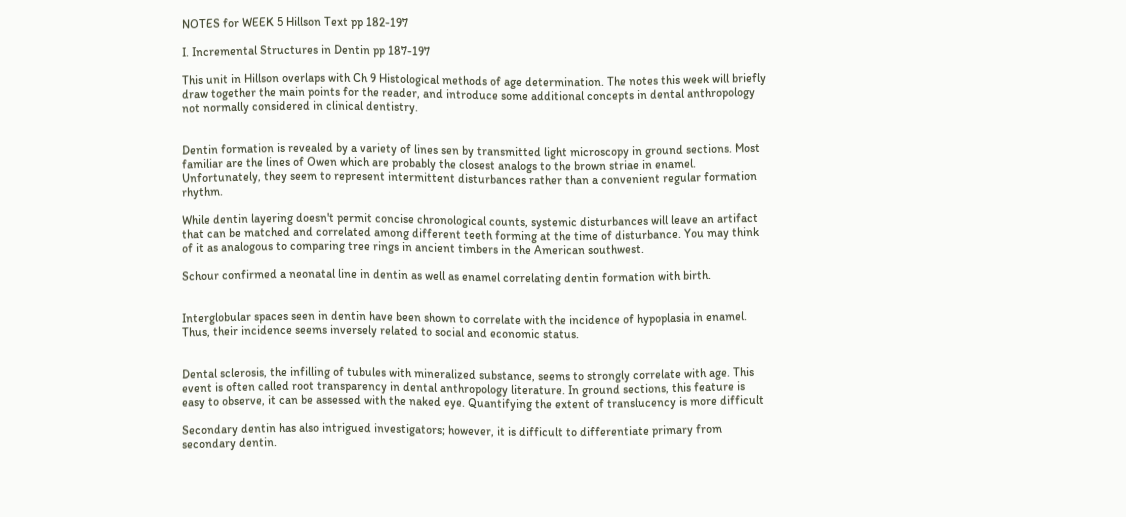NOTES for WEEK 5 Hillson Text pp 182-197

I. Incremental Structures in Dentin pp 187-197

This unit in Hillson overlaps with Ch 9 Histological methods of age determination. The notes this week will briefly draw together the main points for the reader, and introduce some additional concepts in dental anthropology not normally considered in clinical dentistry.


Dentin formation is revealed by a variety of lines sen by transmitted light microscopy in ground sections. Most familiar are the lines of Owen which are probably the closest analogs to the brown striae in enamel. Unfortunately, they seem to represent intermittent disturbances rather than a convenient regular formation rhythm.

While dentin layering doesn't permit concise chronological counts, systemic disturbances will leave an artifact that can be matched and correlated among different teeth forming at the time of disturbance. You may think of it as analogous to comparing tree rings in ancient timbers in the American southwest.

Schour confirmed a neonatal line in dentin as well as enamel correlating dentin formation with birth.


Interglobular spaces seen in dentin have been shown to correlate with the incidence of hypoplasia in enamel. Thus, their incidence seems inversely related to social and economic status.


Dental sclerosis, the infilling of tubules with mineralized substance, seems to strongly correlate with age. This event is often called root transparency in dental anthropology literature. In ground sections, this feature is easy to observe, it can be assessed with the naked eye. Quantifying the extent of translucency is more difficult

Secondary dentin has also intrigued investigators; however, it is difficult to differentiate primary from secondary dentin.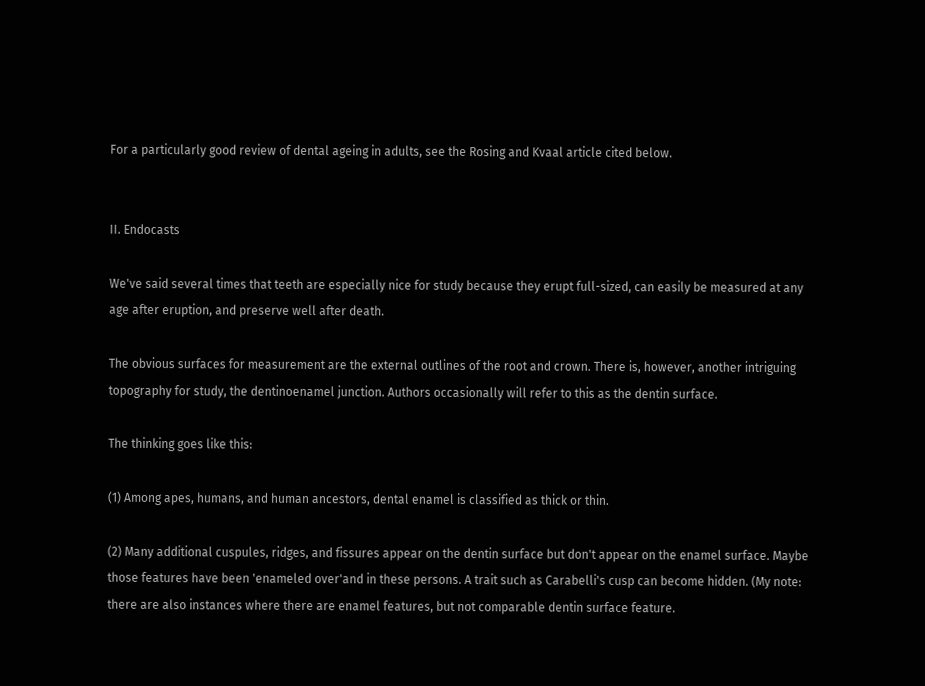For a particularly good review of dental ageing in adults, see the Rosing and Kvaal article cited below.


II. Endocasts

We've said several times that teeth are especially nice for study because they erupt full-sized, can easily be measured at any age after eruption, and preserve well after death.

The obvious surfaces for measurement are the external outlines of the root and crown. There is, however, another intriguing topography for study, the dentinoenamel junction. Authors occasionally will refer to this as the dentin surface.

The thinking goes like this:

(1) Among apes, humans, and human ancestors, dental enamel is classified as thick or thin.

(2) Many additional cuspules, ridges, and fissures appear on the dentin surface but don't appear on the enamel surface. Maybe those features have been 'enameled over'and in these persons. A trait such as Carabelli's cusp can become hidden. (My note: there are also instances where there are enamel features, but not comparable dentin surface feature.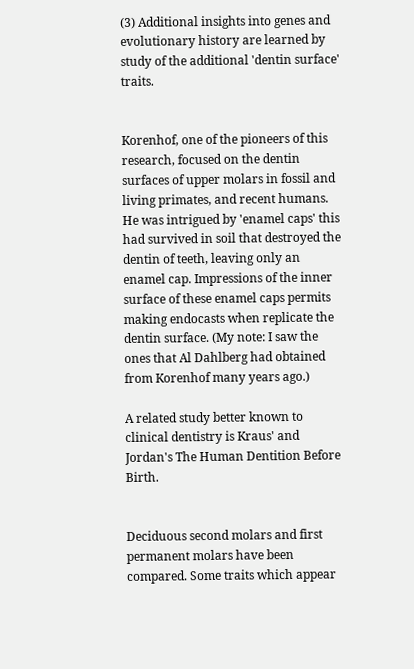(3) Additional insights into genes and evolutionary history are learned by study of the additional 'dentin surface' traits.


Korenhof, one of the pioneers of this research, focused on the dentin surfaces of upper molars in fossil and living primates, and recent humans. He was intrigued by 'enamel caps' this had survived in soil that destroyed the dentin of teeth, leaving only an enamel cap. Impressions of the inner surface of these enamel caps permits making endocasts when replicate the dentin surface. (My note: I saw the ones that Al Dahlberg had obtained from Korenhof many years ago.)

A related study better known to clinical dentistry is Kraus' and Jordan's The Human Dentition Before Birth.


Deciduous second molars and first permanent molars have been compared. Some traits which appear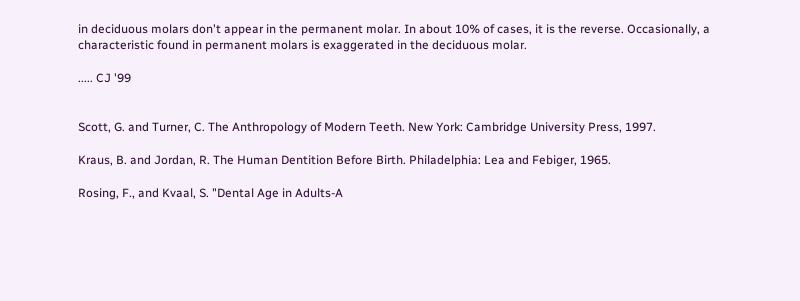in deciduous molars don't appear in the permanent molar. In about 10% of cases, it is the reverse. Occasionally, a characteristic found in permanent molars is exaggerated in the deciduous molar.

..... CJ '99


Scott, G. and Turner, C. The Anthropology of Modern Teeth. New York: Cambridge University Press, 1997.

Kraus, B. and Jordan, R. The Human Dentition Before Birth. Philadelphia: Lea and Febiger, 1965.

Rosing, F., and Kvaal, S. "Dental Age in Adults-A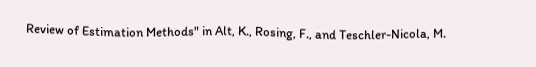Review of Estimation Methods" in Alt, K., Rosing, F., and Teschler-Nicola, M.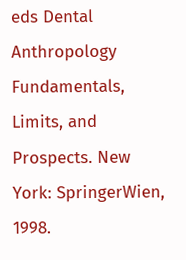eds Dental Anthropology Fundamentals, Limits, and Prospects. New York: SpringerWien, 1998.